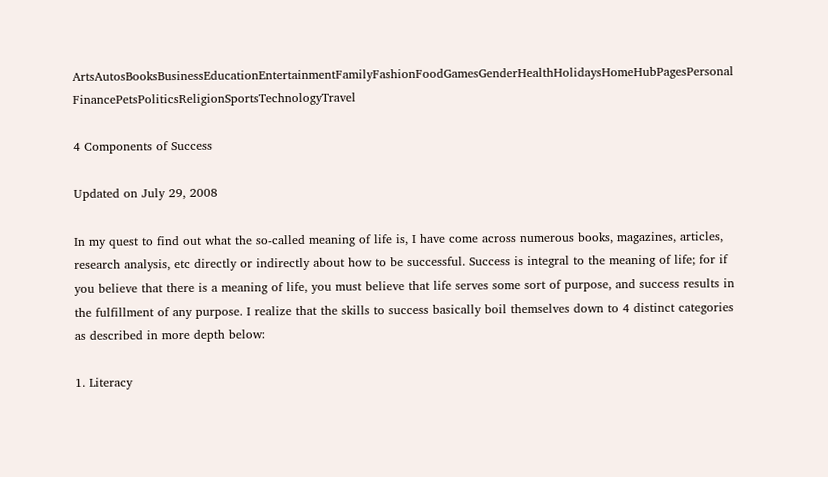ArtsAutosBooksBusinessEducationEntertainmentFamilyFashionFoodGamesGenderHealthHolidaysHomeHubPagesPersonal FinancePetsPoliticsReligionSportsTechnologyTravel

4 Components of Success

Updated on July 29, 2008

In my quest to find out what the so-called meaning of life is, I have come across numerous books, magazines, articles, research analysis, etc directly or indirectly about how to be successful. Success is integral to the meaning of life; for if you believe that there is a meaning of life, you must believe that life serves some sort of purpose, and success results in the fulfillment of any purpose. I realize that the skills to success basically boil themselves down to 4 distinct categories as described in more depth below:

1. Literacy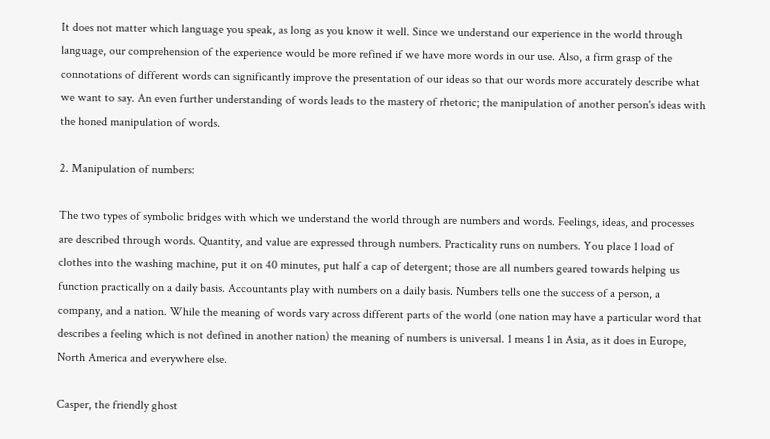It does not matter which language you speak, as long as you know it well. Since we understand our experience in the world through language, our comprehension of the experience would be more refined if we have more words in our use. Also, a firm grasp of the connotations of different words can significantly improve the presentation of our ideas so that our words more accurately describe what we want to say. An even further understanding of words leads to the mastery of rhetoric; the manipulation of another person's ideas with the honed manipulation of words.

2. Manipulation of numbers:

The two types of symbolic bridges with which we understand the world through are numbers and words. Feelings, ideas, and processes are described through words. Quantity, and value are expressed through numbers. Practicality runs on numbers. You place 1 load of clothes into the washing machine, put it on 40 minutes, put half a cap of detergent; those are all numbers geared towards helping us function practically on a daily basis. Accountants play with numbers on a daily basis. Numbers tells one the success of a person, a company, and a nation. While the meaning of words vary across different parts of the world (one nation may have a particular word that describes a feeling which is not defined in another nation) the meaning of numbers is universal. 1 means 1 in Asia, as it does in Europe, North America and everywhere else.

Casper, the friendly ghost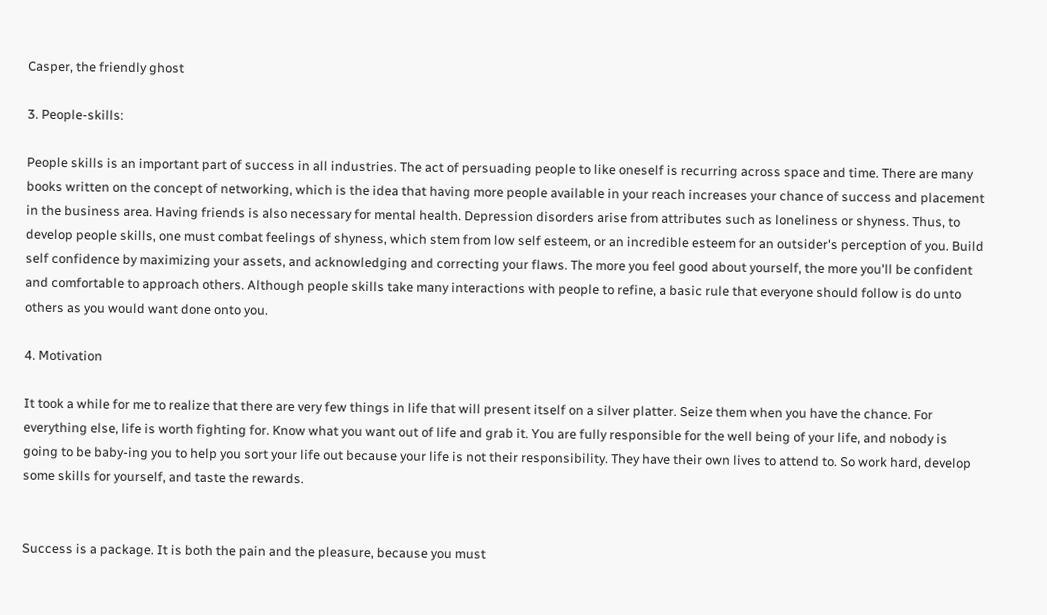Casper, the friendly ghost

3. People-skills:

People skills is an important part of success in all industries. The act of persuading people to like oneself is recurring across space and time. There are many books written on the concept of networking, which is the idea that having more people available in your reach increases your chance of success and placement in the business area. Having friends is also necessary for mental health. Depression disorders arise from attributes such as loneliness or shyness. Thus, to develop people skills, one must combat feelings of shyness, which stem from low self esteem, or an incredible esteem for an outsider's perception of you. Build self confidence by maximizing your assets, and acknowledging and correcting your flaws. The more you feel good about yourself, the more you'll be confident and comfortable to approach others. Although people skills take many interactions with people to refine, a basic rule that everyone should follow is do unto others as you would want done onto you.

4. Motivation

It took a while for me to realize that there are very few things in life that will present itself on a silver platter. Seize them when you have the chance. For everything else, life is worth fighting for. Know what you want out of life and grab it. You are fully responsible for the well being of your life, and nobody is going to be baby-ing you to help you sort your life out because your life is not their responsibility. They have their own lives to attend to. So work hard, develop some skills for yourself, and taste the rewards.


Success is a package. It is both the pain and the pleasure, because you must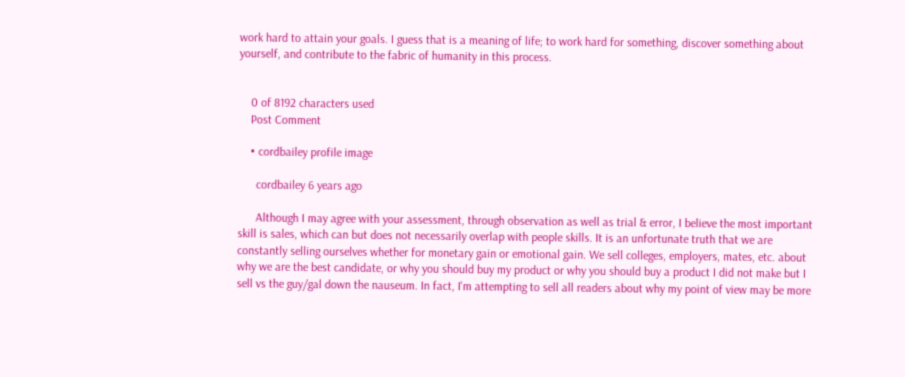work hard to attain your goals. I guess that is a meaning of life; to work hard for something, discover something about yourself, and contribute to the fabric of humanity in this process.


    0 of 8192 characters used
    Post Comment

    • cordbailey profile image

      cordbailey 6 years ago

      Although I may agree with your assessment, through observation as well as trial & error, I believe the most important skill is sales, which can but does not necessarily overlap with people skills. It is an unfortunate truth that we are constantly selling ourselves whether for monetary gain or emotional gain. We sell colleges, employers, mates, etc. about why we are the best candidate, or why you should buy my product or why you should buy a product I did not make but I sell vs the guy/gal down the nauseum. In fact, I'm attempting to sell all readers about why my point of view may be more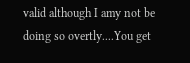valid although I amy not be doing so overtly....You get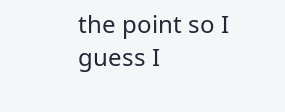the point so I guess I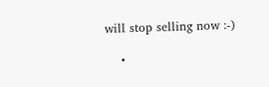will stop selling now :-)

    •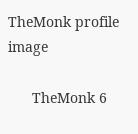TheMonk profile image

      TheMonk 6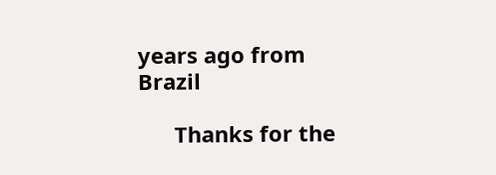years ago from Brazil

      Thanks for the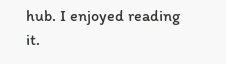hub. I enjoyed reading it.